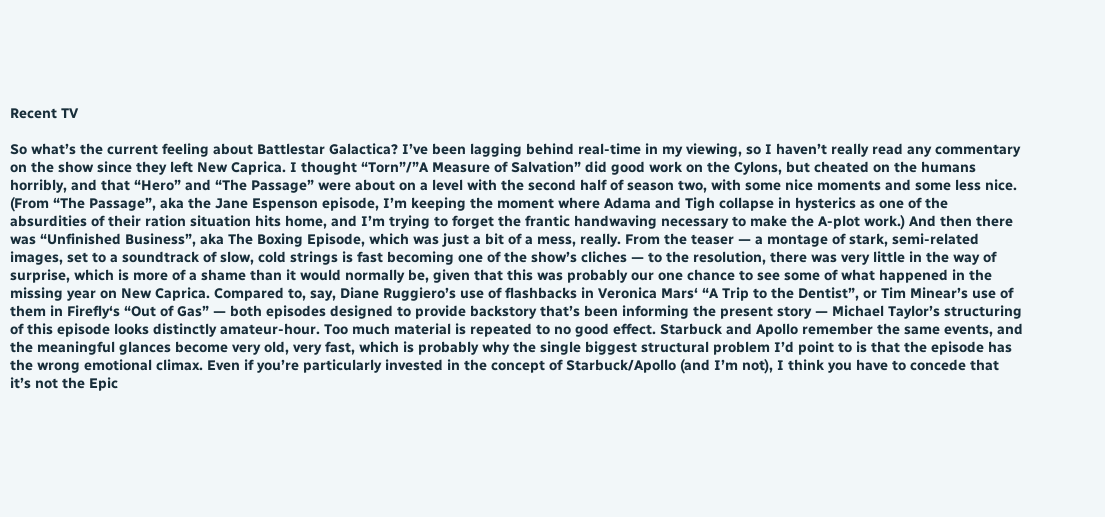Recent TV

So what’s the current feeling about Battlestar Galactica? I’ve been lagging behind real-time in my viewing, so I haven’t really read any commentary on the show since they left New Caprica. I thought “Torn”/”A Measure of Salvation” did good work on the Cylons, but cheated on the humans horribly, and that “Hero” and “The Passage” were about on a level with the second half of season two, with some nice moments and some less nice. (From “The Passage”, aka the Jane Espenson episode, I’m keeping the moment where Adama and Tigh collapse in hysterics as one of the absurdities of their ration situation hits home, and I’m trying to forget the frantic handwaving necessary to make the A-plot work.) And then there was “Unfinished Business”, aka The Boxing Episode, which was just a bit of a mess, really. From the teaser — a montage of stark, semi-related images, set to a soundtrack of slow, cold strings is fast becoming one of the show’s cliches — to the resolution, there was very little in the way of surprise, which is more of a shame than it would normally be, given that this was probably our one chance to see some of what happened in the missing year on New Caprica. Compared to, say, Diane Ruggiero’s use of flashbacks in Veronica Mars‘ “A Trip to the Dentist”, or Tim Minear’s use of them in Firefly‘s “Out of Gas” — both episodes designed to provide backstory that’s been informing the present story — Michael Taylor’s structuring of this episode looks distinctly amateur-hour. Too much material is repeated to no good effect. Starbuck and Apollo remember the same events, and the meaningful glances become very old, very fast, which is probably why the single biggest structural problem I’d point to is that the episode has the wrong emotional climax. Even if you’re particularly invested in the concept of Starbuck/Apollo (and I’m not), I think you have to concede that it’s not the Epic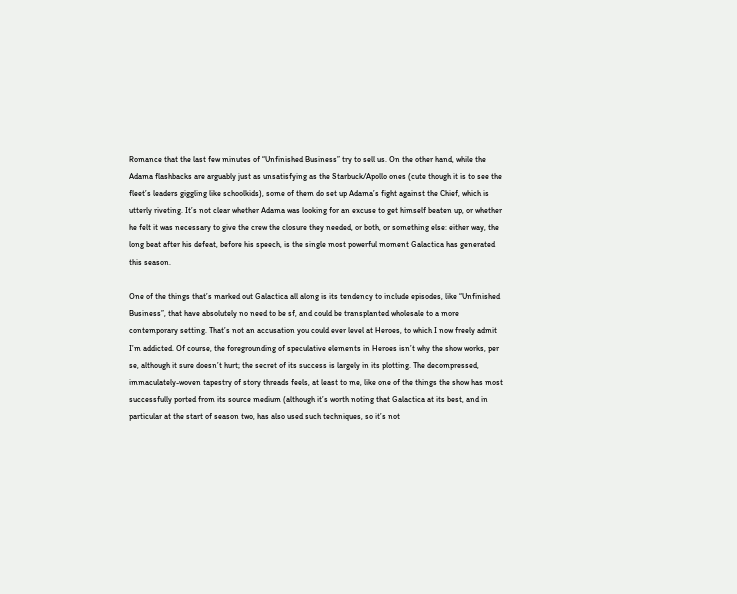Romance that the last few minutes of “Unfinished Business” try to sell us. On the other hand, while the Adama flashbacks are arguably just as unsatisfying as the Starbuck/Apollo ones (cute though it is to see the fleet’s leaders giggling like schoolkids), some of them do set up Adama’s fight against the Chief, which is utterly riveting. It’s not clear whether Adama was looking for an excuse to get himself beaten up, or whether he felt it was necessary to give the crew the closure they needed, or both, or something else: either way, the long beat after his defeat, before his speech, is the single most powerful moment Galactica has generated this season.

One of the things that’s marked out Galactica all along is its tendency to include episodes, like “Unfinished Business”, that have absolutely no need to be sf, and could be transplanted wholesale to a more contemporary setting. That’s not an accusation you could ever level at Heroes, to which I now freely admit I’m addicted. Of course, the foregrounding of speculative elements in Heroes isn’t why the show works, per se, although it sure doesn’t hurt; the secret of its success is largely in its plotting. The decompressed, immaculately-woven tapestry of story threads feels, at least to me, like one of the things the show has most successfully ported from its source medium (although it’s worth noting that Galactica at its best, and in particular at the start of season two, has also used such techniques, so it’s not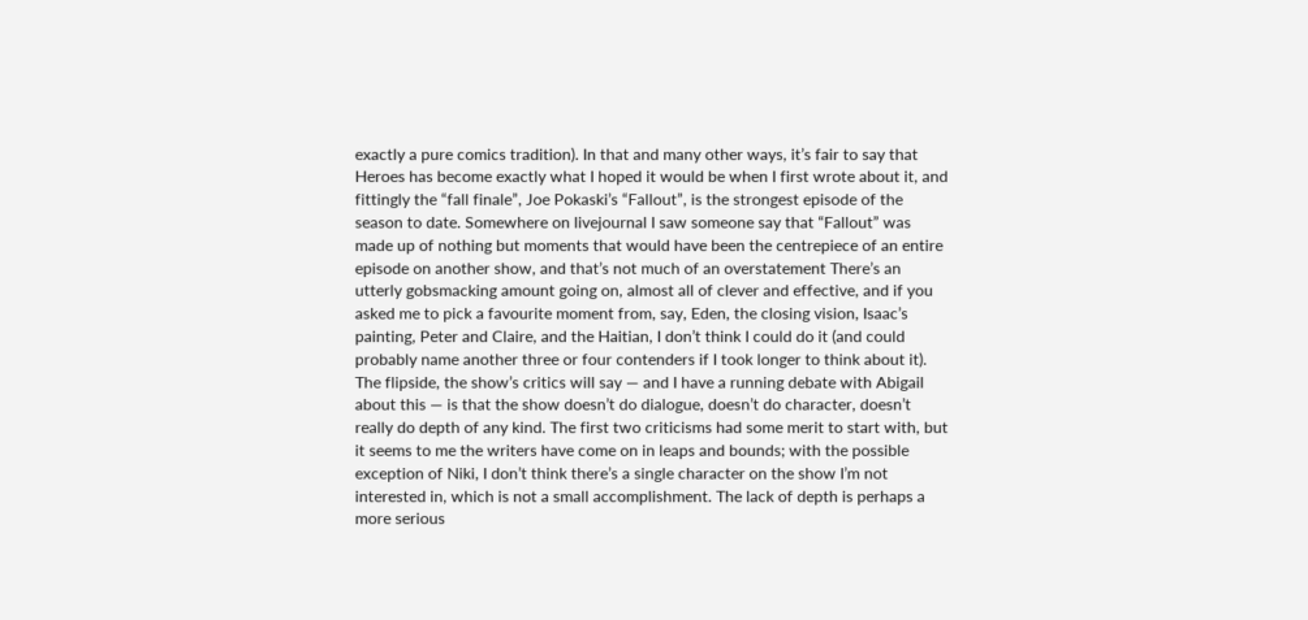exactly a pure comics tradition). In that and many other ways, it’s fair to say that Heroes has become exactly what I hoped it would be when I first wrote about it, and fittingly the “fall finale”, Joe Pokaski’s “Fallout”, is the strongest episode of the season to date. Somewhere on livejournal I saw someone say that “Fallout” was made up of nothing but moments that would have been the centrepiece of an entire episode on another show, and that’s not much of an overstatement There’s an utterly gobsmacking amount going on, almost all of clever and effective, and if you asked me to pick a favourite moment from, say, Eden, the closing vision, Isaac’s painting, Peter and Claire, and the Haitian, I don’t think I could do it (and could probably name another three or four contenders if I took longer to think about it). The flipside, the show’s critics will say — and I have a running debate with Abigail about this — is that the show doesn’t do dialogue, doesn’t do character, doesn’t really do depth of any kind. The first two criticisms had some merit to start with, but it seems to me the writers have come on in leaps and bounds; with the possible exception of Niki, I don’t think there’s a single character on the show I’m not interested in, which is not a small accomplishment. The lack of depth is perhaps a more serious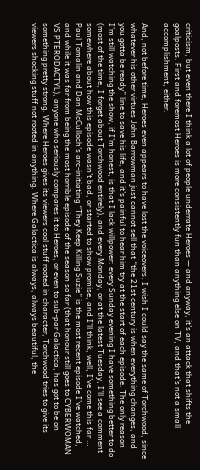criticism, but even there I think a lot of people underrate Heroes — and anyway, it’s an attack that shifts the goalposts. First and foremost Heroes is more consistently fun than anything else on TV, and that’s not a small accomplishment, either.

And, not before time, Heroes even appears to have lost the voiceovers. I wish I could say the same of Torchwood, since whatever his other virtues John Barrowman just cannot sell that “the 21st century is when everything changes, and you gotta be ready” line to save his life, and it’s painful to hear him try at the start of each episode. The only reason I’m still watching the show, if I’m honest, is that I lack willpower: every Sunday evening I have something better to do (most of the time, I forget about Torchwood entirely), and every Monday, or at the latest Tuesday, I’ll see a comment somewhere about how this episode wasn’t bad, or started to show promise, and I’ll think, well, I’ve come this far … Paul Tomalin and Dan McCulloch’s arc-initiating “They Keep Killing Suzie” is the most recent episode I’ve watched, and while it was far from being the most horrible episode of the season so far (that honour still goes to CYBERWOMAN VS PTERODACTYL), anyone who seriously compares it to Heroes, or even to sub-par Galactica, has got to be on something pretty strong. Where Heroes gives its viewers cool stuff rooted in character, Torchwood tries to give its viewers shocking stuff not rooted in anything. Where Galactica is always, always beautiful, the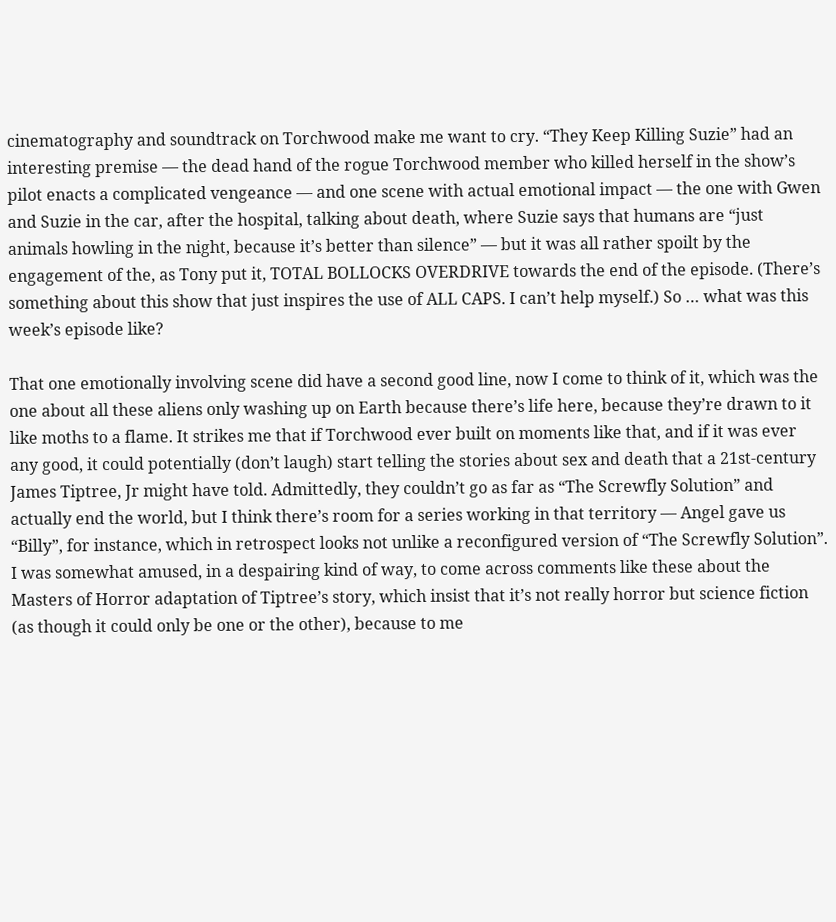cinematography and soundtrack on Torchwood make me want to cry. “They Keep Killing Suzie” had an interesting premise — the dead hand of the rogue Torchwood member who killed herself in the show’s pilot enacts a complicated vengeance — and one scene with actual emotional impact — the one with Gwen and Suzie in the car, after the hospital, talking about death, where Suzie says that humans are “just animals howling in the night, because it’s better than silence” — but it was all rather spoilt by the engagement of the, as Tony put it, TOTAL BOLLOCKS OVERDRIVE towards the end of the episode. (There’s something about this show that just inspires the use of ALL CAPS. I can’t help myself.) So … what was this week’s episode like?

That one emotionally involving scene did have a second good line, now I come to think of it, which was the one about all these aliens only washing up on Earth because there’s life here, because they’re drawn to it like moths to a flame. It strikes me that if Torchwood ever built on moments like that, and if it was ever any good, it could potentially (don’t laugh) start telling the stories about sex and death that a 21st-century James Tiptree, Jr might have told. Admittedly, they couldn’t go as far as “The Screwfly Solution” and actually end the world, but I think there’s room for a series working in that territory — Angel gave us “Billy”, for instance, which in retrospect looks not unlike a reconfigured version of “The Screwfly Solution”. I was somewhat amused, in a despairing kind of way, to come across comments like these about the Masters of Horror adaptation of Tiptree’s story, which insist that it’s not really horror but science fiction (as though it could only be one or the other), because to me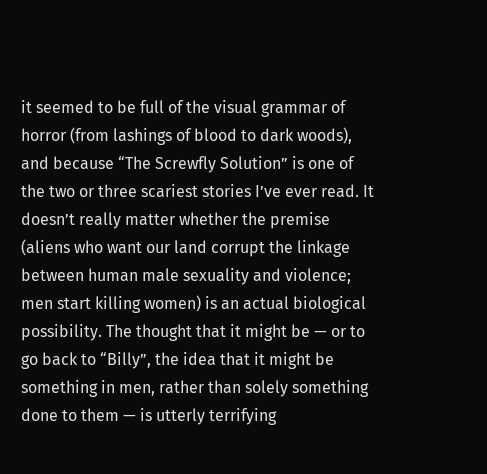it seemed to be full of the visual grammar of horror (from lashings of blood to dark woods), and because “The Screwfly Solution” is one of the two or three scariest stories I’ve ever read. It doesn’t really matter whether the premise (aliens who want our land corrupt the linkage between human male sexuality and violence; men start killing women) is an actual biological possibility. The thought that it might be — or to go back to “Billy”, the idea that it might be something in men, rather than solely something done to them — is utterly terrifying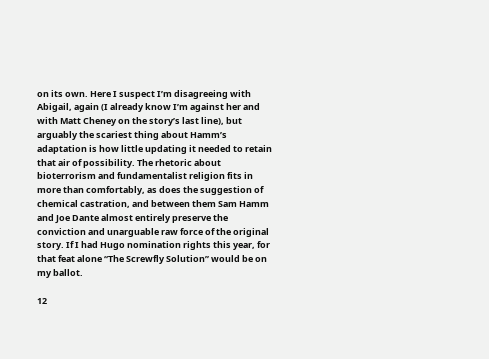on its own. Here I suspect I’m disagreeing with Abigail, again (I already know I’m against her and with Matt Cheney on the story’s last line), but arguably the scariest thing about Hamm’s adaptation is how little updating it needed to retain that air of possibility. The rhetoric about bioterrorism and fundamentalist religion fits in more than comfortably, as does the suggestion of chemical castration, and between them Sam Hamm and Joe Dante almost entirely preserve the conviction and unarguable raw force of the original story. If I had Hugo nomination rights this year, for that feat alone “The Screwfly Solution” would be on my ballot.

12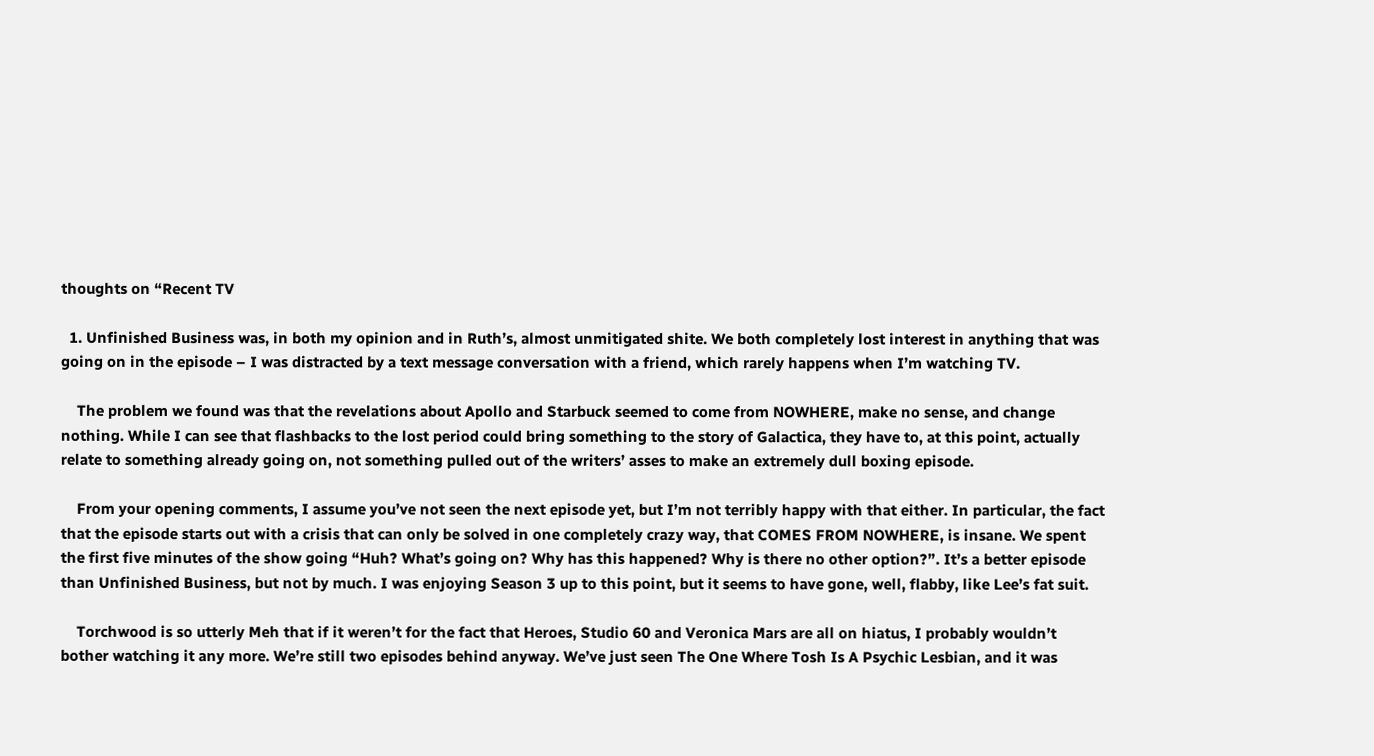thoughts on “Recent TV

  1. Unfinished Business was, in both my opinion and in Ruth’s, almost unmitigated shite. We both completely lost interest in anything that was going on in the episode – I was distracted by a text message conversation with a friend, which rarely happens when I’m watching TV.

    The problem we found was that the revelations about Apollo and Starbuck seemed to come from NOWHERE, make no sense, and change nothing. While I can see that flashbacks to the lost period could bring something to the story of Galactica, they have to, at this point, actually relate to something already going on, not something pulled out of the writers’ asses to make an extremely dull boxing episode.

    From your opening comments, I assume you’ve not seen the next episode yet, but I’m not terribly happy with that either. In particular, the fact that the episode starts out with a crisis that can only be solved in one completely crazy way, that COMES FROM NOWHERE, is insane. We spent the first five minutes of the show going “Huh? What’s going on? Why has this happened? Why is there no other option?”. It’s a better episode than Unfinished Business, but not by much. I was enjoying Season 3 up to this point, but it seems to have gone, well, flabby, like Lee’s fat suit.

    Torchwood is so utterly Meh that if it weren’t for the fact that Heroes, Studio 60 and Veronica Mars are all on hiatus, I probably wouldn’t bother watching it any more. We’re still two episodes behind anyway. We’ve just seen The One Where Tosh Is A Psychic Lesbian, and it was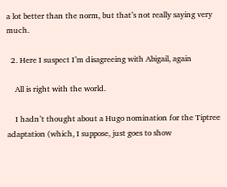a lot better than the norm, but that’s not really saying very much.

  2. Here I suspect I’m disagreeing with Abigail, again

    All is right with the world.

    I hadn’t thought about a Hugo nomination for the Tiptree adaptation (which, I suppose, just goes to show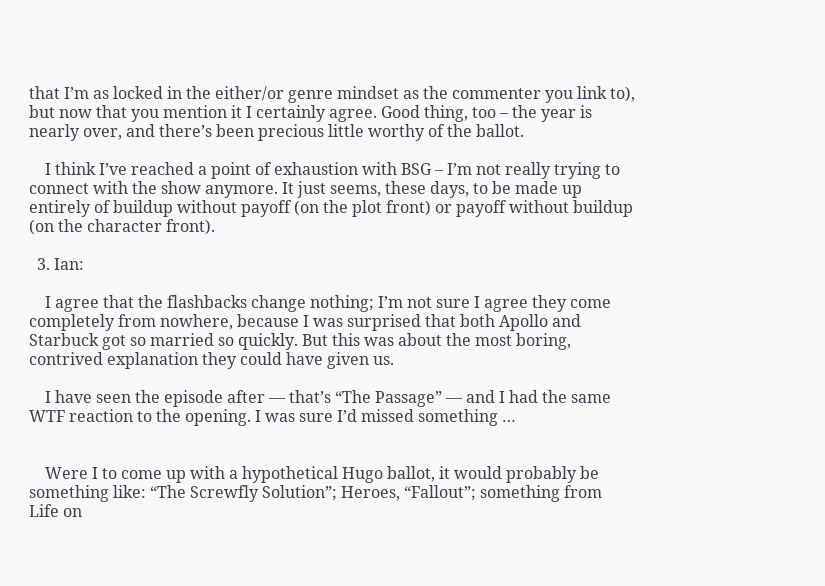that I’m as locked in the either/or genre mindset as the commenter you link to), but now that you mention it I certainly agree. Good thing, too – the year is nearly over, and there’s been precious little worthy of the ballot.

    I think I’ve reached a point of exhaustion with BSG – I’m not really trying to connect with the show anymore. It just seems, these days, to be made up entirely of buildup without payoff (on the plot front) or payoff without buildup (on the character front).

  3. Ian:

    I agree that the flashbacks change nothing; I’m not sure I agree they come completely from nowhere, because I was surprised that both Apollo and Starbuck got so married so quickly. But this was about the most boring, contrived explanation they could have given us.

    I have seen the episode after — that’s “The Passage” — and I had the same WTF reaction to the opening. I was sure I’d missed something …


    Were I to come up with a hypothetical Hugo ballot, it would probably be something like: “The Screwfly Solution”; Heroes, “Fallout”; something from Life on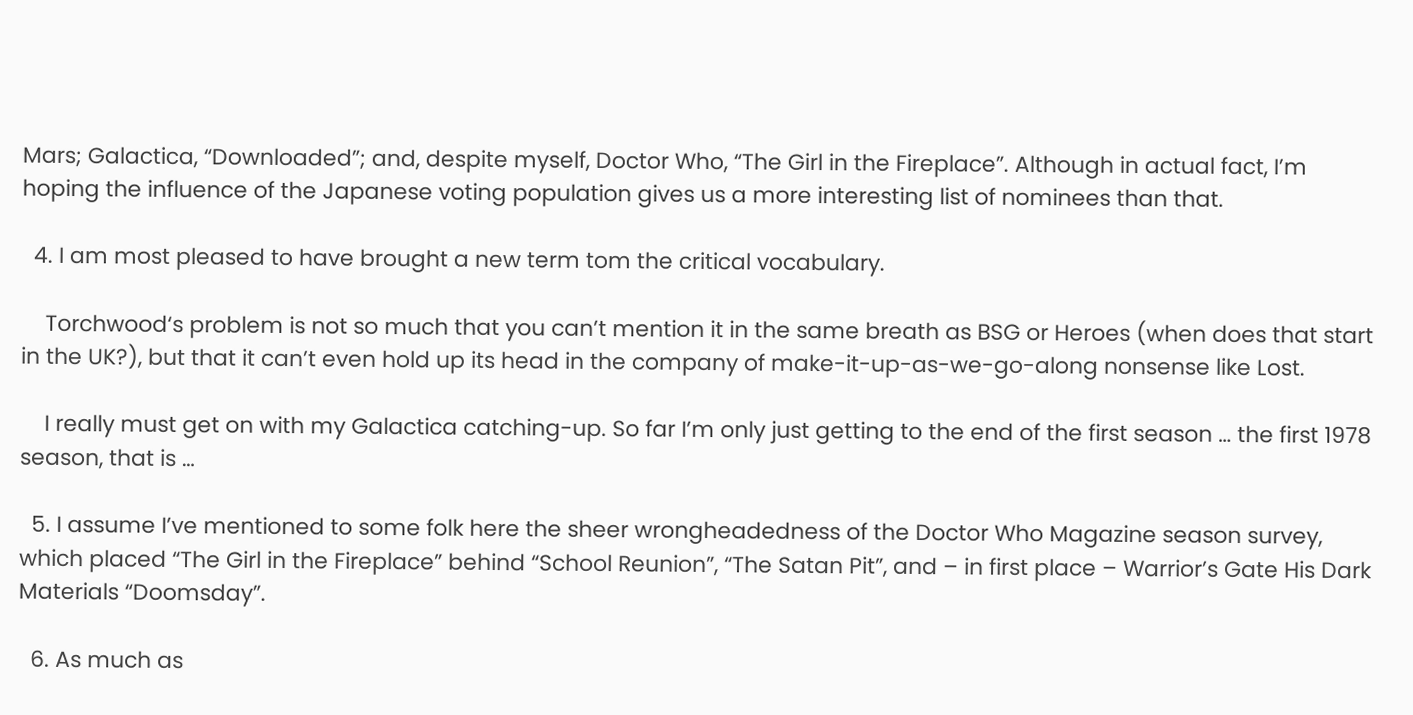Mars; Galactica, “Downloaded”; and, despite myself, Doctor Who, “The Girl in the Fireplace”. Although in actual fact, I’m hoping the influence of the Japanese voting population gives us a more interesting list of nominees than that.

  4. I am most pleased to have brought a new term tom the critical vocabulary.

    Torchwood‘s problem is not so much that you can’t mention it in the same breath as BSG or Heroes (when does that start in the UK?), but that it can’t even hold up its head in the company of make-it-up-as-we-go-along nonsense like Lost.

    I really must get on with my Galactica catching-up. So far I’m only just getting to the end of the first season … the first 1978 season, that is …

  5. I assume I’ve mentioned to some folk here the sheer wrongheadedness of the Doctor Who Magazine season survey, which placed “The Girl in the Fireplace” behind “School Reunion”, “The Satan Pit”, and – in first place – Warrior’s Gate His Dark Materials “Doomsday”.

  6. As much as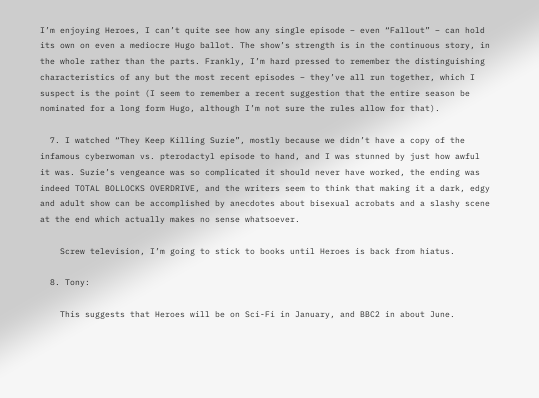I’m enjoying Heroes, I can’t quite see how any single episode – even “Fallout” – can hold its own on even a mediocre Hugo ballot. The show’s strength is in the continuous story, in the whole rather than the parts. Frankly, I’m hard pressed to remember the distinguishing characteristics of any but the most recent episodes – they’ve all run together, which I suspect is the point (I seem to remember a recent suggestion that the entire season be nominated for a long form Hugo, although I’m not sure the rules allow for that).

  7. I watched “They Keep Killing Suzie”, mostly because we didn’t have a copy of the infamous cyberwoman vs. pterodactyl episode to hand, and I was stunned by just how awful it was. Suzie’s vengeance was so complicated it should never have worked, the ending was indeed TOTAL BOLLOCKS OVERDRIVE, and the writers seem to think that making it a dark, edgy and adult show can be accomplished by anecdotes about bisexual acrobats and a slashy scene at the end which actually makes no sense whatsoever.

    Screw television, I’m going to stick to books until Heroes is back from hiatus.

  8. Tony:

    This suggests that Heroes will be on Sci-Fi in January, and BBC2 in about June.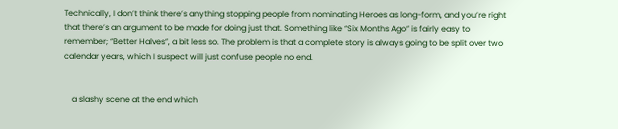Technically, I don’t think there’s anything stopping people from nominating Heroes as long-form, and you’re right that there’s an argument to be made for doing just that. Something like “Six Months Ago” is fairly easy to remember; “Better Halves”, a bit less so. The problem is that a complete story is always going to be split over two calendar years, which I suspect will just confuse people no end.


    a slashy scene at the end which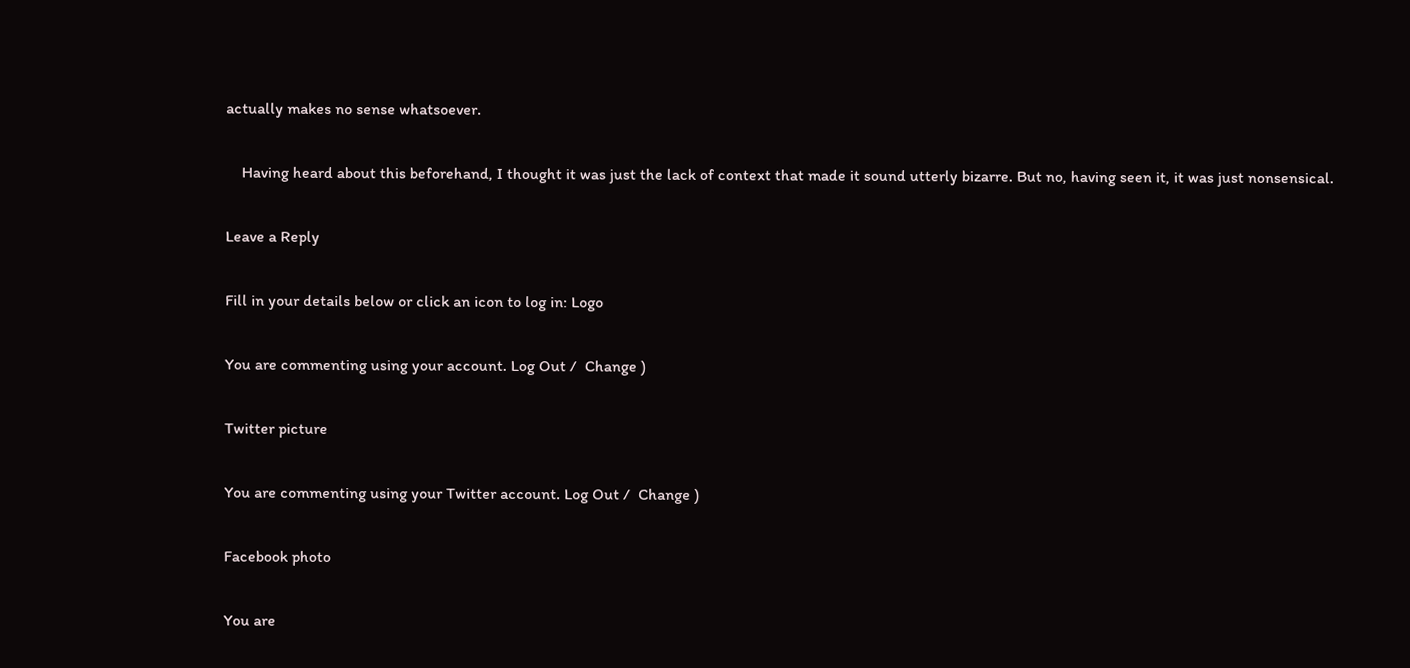actually makes no sense whatsoever.

    Having heard about this beforehand, I thought it was just the lack of context that made it sound utterly bizarre. But no, having seen it, it was just nonsensical.

Leave a Reply

Fill in your details below or click an icon to log in: Logo

You are commenting using your account. Log Out /  Change )

Twitter picture

You are commenting using your Twitter account. Log Out /  Change )

Facebook photo

You are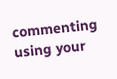commenting using your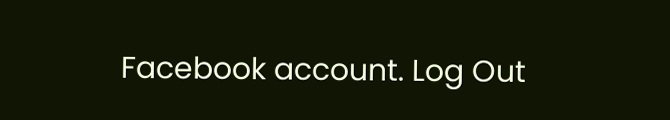Facebook account. Log Out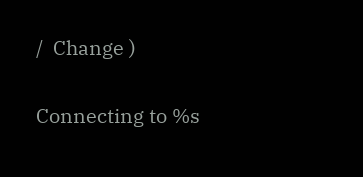/  Change )

Connecting to %s